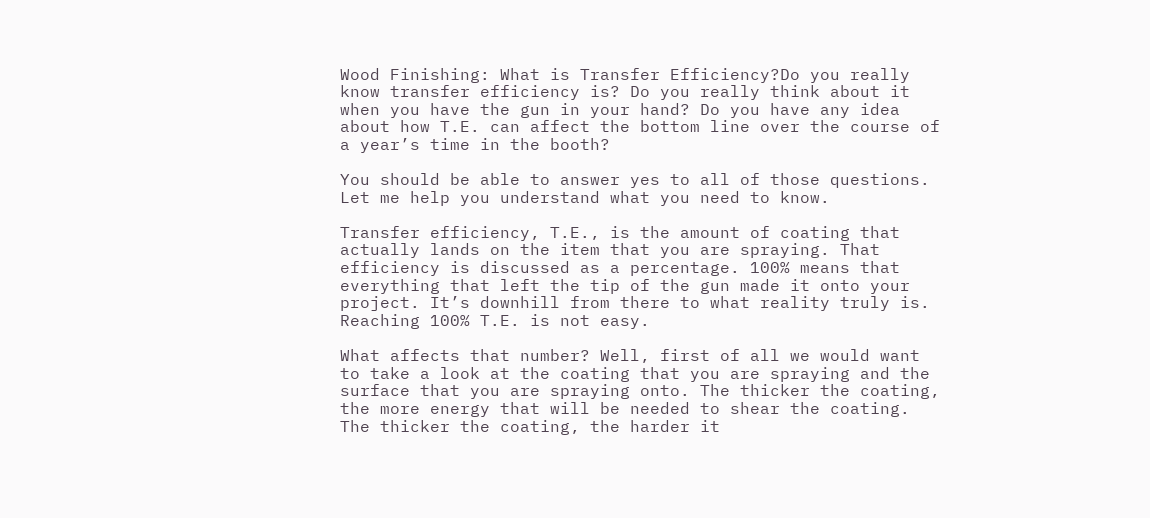Wood Finishing: What is Transfer Efficiency?Do you really know transfer efficiency is? Do you really think about it when you have the gun in your hand? Do you have any idea about how T.E. can affect the bottom line over the course of a year’s time in the booth?

You should be able to answer yes to all of those questions. Let me help you understand what you need to know.

Transfer efficiency, T.E., is the amount of coating that actually lands on the item that you are spraying. That efficiency is discussed as a percentage. 100% means that everything that left the tip of the gun made it onto your project. It’s downhill from there to what reality truly is. Reaching 100% T.E. is not easy.

What affects that number? Well, first of all we would want to take a look at the coating that you are spraying and the surface that you are spraying onto. The thicker the coating, the more energy that will be needed to shear the coating. The thicker the coating, the harder it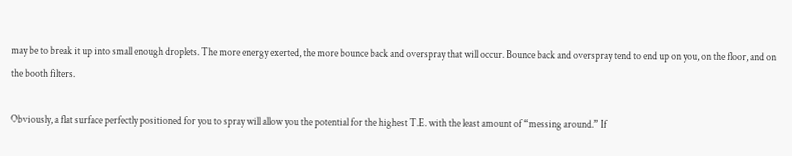may be to break it up into small enough droplets. The more energy exerted, the more bounce back and overspray that will occur. Bounce back and overspray tend to end up on you, on the floor, and on the booth filters.

Obviously, a flat surface perfectly positioned for you to spray will allow you the potential for the highest T.E. with the least amount of “messing around.” If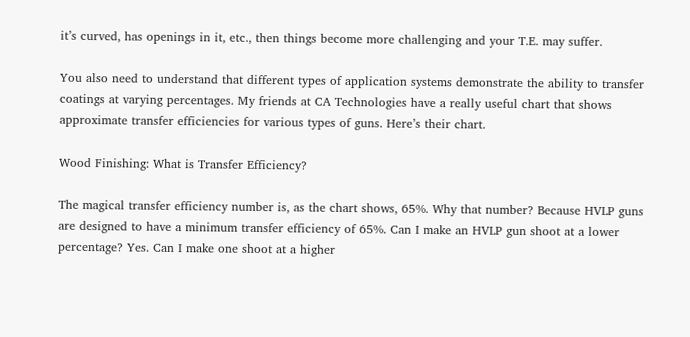it’s curved, has openings in it, etc., then things become more challenging and your T.E. may suffer.

You also need to understand that different types of application systems demonstrate the ability to transfer coatings at varying percentages. My friends at CA Technologies have a really useful chart that shows approximate transfer efficiencies for various types of guns. Here’s their chart.

Wood Finishing: What is Transfer Efficiency?

The magical transfer efficiency number is, as the chart shows, 65%. Why that number? Because HVLP guns are designed to have a minimum transfer efficiency of 65%. Can I make an HVLP gun shoot at a lower percentage? Yes. Can I make one shoot at a higher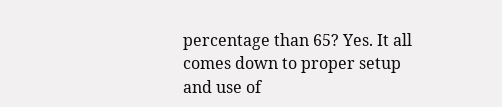percentage than 65? Yes. It all comes down to proper setup and use of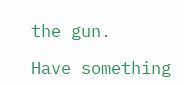the gun.

Have something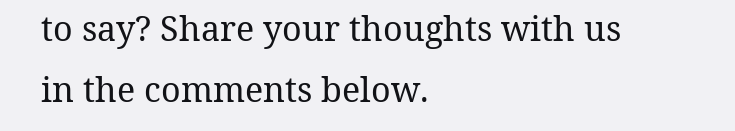to say? Share your thoughts with us in the comments below.